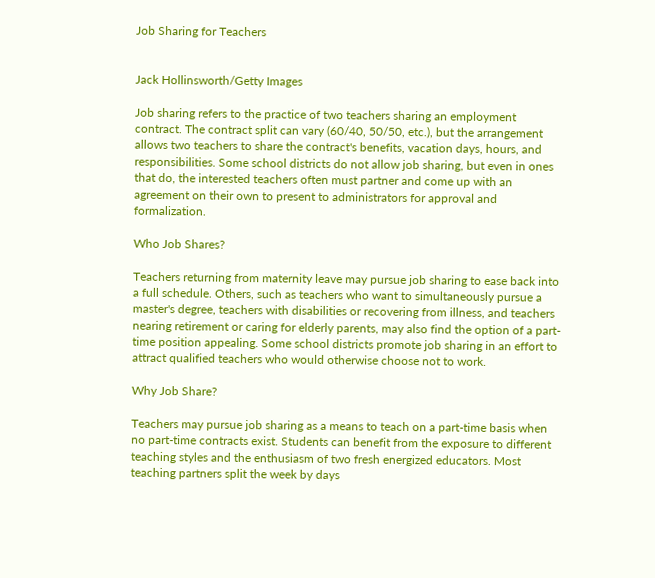Job Sharing for Teachers


Jack Hollinsworth/Getty Images

Job sharing refers to the practice of two teachers sharing an employment contract. The contract split can vary (60/40, 50/50, etc.), but the arrangement allows two teachers to share the contract's benefits, vacation days, hours, and responsibilities. Some school districts do not allow job sharing, but even in ones that do, the interested teachers often must partner and come up with an agreement on their own to present to administrators for approval and formalization.

Who Job Shares?

Teachers returning from maternity leave may pursue job sharing to ease back into a full schedule. Others, such as teachers who want to simultaneously pursue a master's degree, teachers with disabilities or recovering from illness, and teachers nearing retirement or caring for elderly parents, may also find the option of a part-time position appealing. Some school districts promote job sharing in an effort to attract qualified teachers who would otherwise choose not to work.

Why Job Share?

Teachers may pursue job sharing as a means to teach on a part-time basis when no part-time contracts exist. Students can benefit from the exposure to different teaching styles and the enthusiasm of two fresh energized educators. Most teaching partners split the week by days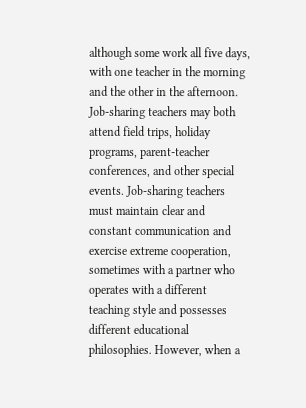although some work all five days, with one teacher in the morning and the other in the afternoon. Job-sharing teachers may both attend field trips, holiday programs, parent-teacher conferences, and other special events. Job-sharing teachers must maintain clear and constant communication and exercise extreme cooperation, sometimes with a partner who operates with a different teaching style and possesses different educational philosophies. However, when a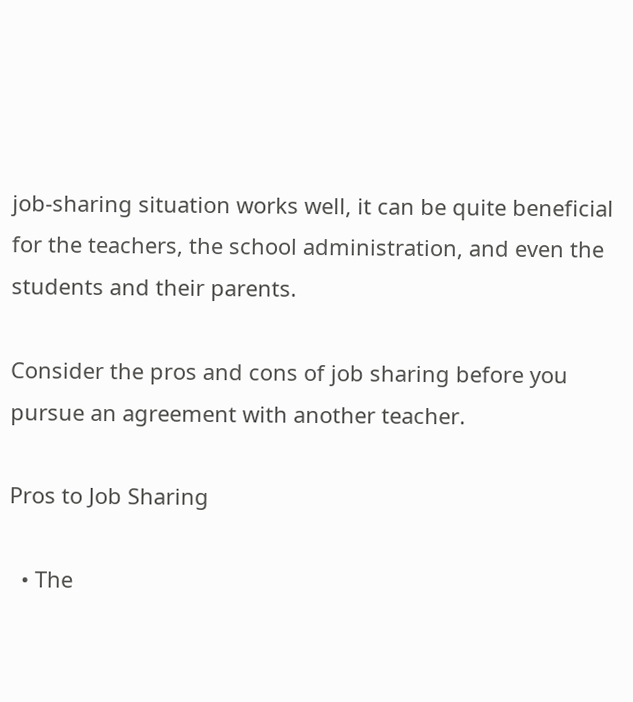job-sharing situation works well, it can be quite beneficial for the teachers, the school administration, and even the students and their parents.

Consider the pros and cons of job sharing before you pursue an agreement with another teacher.

Pros to Job Sharing

  • The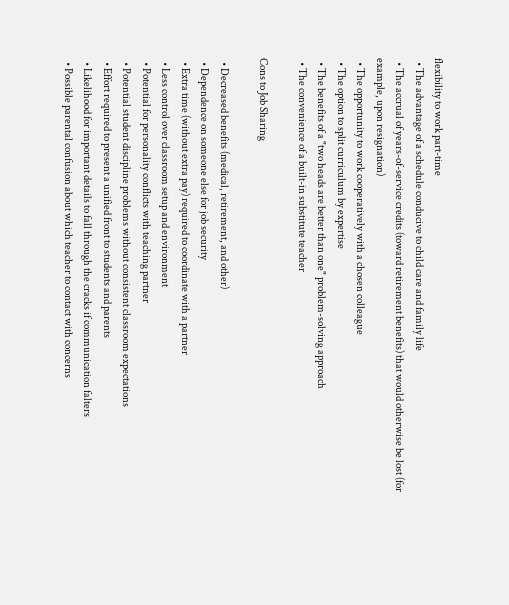flexibility to work part-time
  • The advantage of a schedule conducive to child care and family life
  • The accrual of years-of-service credits (toward retirement benefits) that would otherwise be lost (for example, upon resignation)
  • The opportunity to work cooperatively with a chosen colleague
  • The option to split curriculum by expertise
  • The benefits of a "two heads are better than one" problem-solving approach
  • The convenience of a built-in substitute teacher

Cons to Job Sharing

  • Decreased benefits (medical, retirement, and other)
  • Dependence on someone else for job security
  • Extra time (without extra pay) required to coordinate with a partner
  • Less control over classroom setup and environment
  • Potential for personality conflicts with teaching partner
  • Potential student discipline problems without consistent classroom expectations
  • Effort required to present a unified front to students and parents
  • Likelihood for important details to fall through the cracks if communication falters
  • Possible parental confusion about which teacher to contact with concerns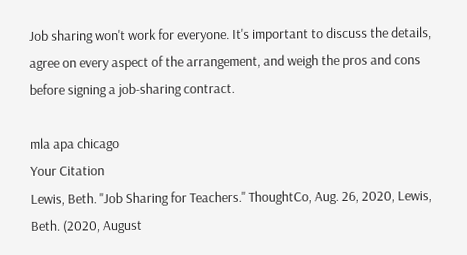Job sharing won't work for everyone. It's important to discuss the details, agree on every aspect of the arrangement, and weigh the pros and cons before signing a job-sharing contract.

mla apa chicago
Your Citation
Lewis, Beth. "Job Sharing for Teachers." ThoughtCo, Aug. 26, 2020, Lewis, Beth. (2020, August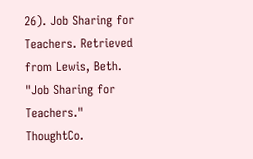26). Job Sharing for Teachers. Retrieved from Lewis, Beth. "Job Sharing for Teachers." ThoughtCo.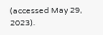(accessed May 29, 2023).